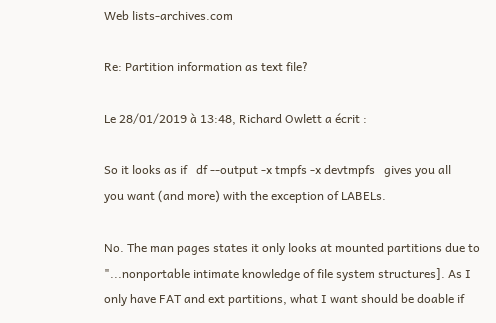Web lists-archives.com

Re: Partition information as text file?

Le 28/01/2019 à 13:48, Richard Owlett a écrit :

So it looks as if   df --output -x tmpfs -x devtmpfs   gives you all
you want (and more) with the exception of LABELs.

No. The man pages states it only looks at mounted partitions due to "...nonportable intimate knowledge of file system structures]. As I only have FAT and ext partitions, what I want should be doable if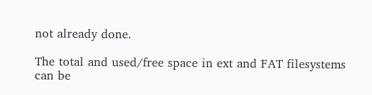not already done.

The total and used/free space in ext and FAT filesystems can be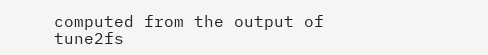computed from the output of tune2fs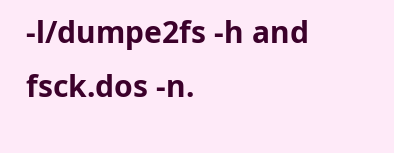-l/dumpe2fs -h and fsck.dos -n.